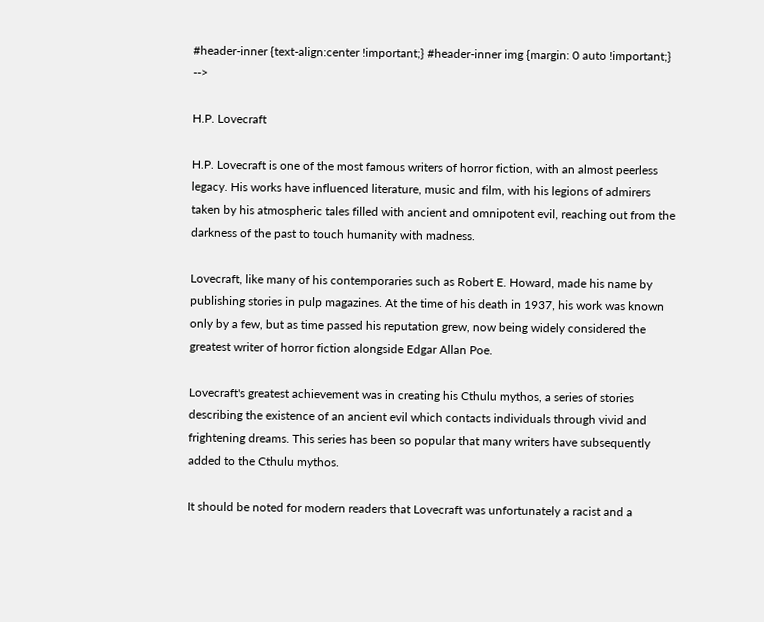#header-inner {text-align:center !important;} #header-inner img {margin: 0 auto !important;} -->

H.P. Lovecraft

H.P. Lovecraft is one of the most famous writers of horror fiction, with an almost peerless legacy. His works have influenced literature, music and film, with his legions of admirers taken by his atmospheric tales filled with ancient and omnipotent evil, reaching out from the darkness of the past to touch humanity with madness.

Lovecraft, like many of his contemporaries such as Robert E. Howard, made his name by publishing stories in pulp magazines. At the time of his death in 1937, his work was known only by a few, but as time passed his reputation grew, now being widely considered the greatest writer of horror fiction alongside Edgar Allan Poe.

Lovecraft's greatest achievement was in creating his Cthulu mythos, a series of stories describing the existence of an ancient evil which contacts individuals through vivid and frightening dreams. This series has been so popular that many writers have subsequently added to the Cthulu mythos.

It should be noted for modern readers that Lovecraft was unfortunately a racist and a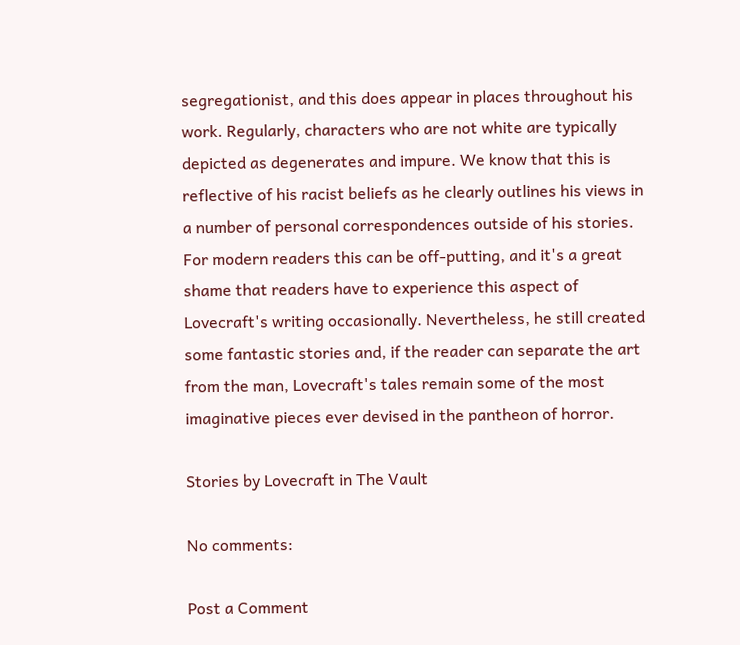segregationist, and this does appear in places throughout his work. Regularly, characters who are not white are typically depicted as degenerates and impure. We know that this is reflective of his racist beliefs as he clearly outlines his views in a number of personal correspondences outside of his stories. For modern readers this can be off-putting, and it's a great shame that readers have to experience this aspect of Lovecraft's writing occasionally. Nevertheless, he still created some fantastic stories and, if the reader can separate the art from the man, Lovecraft's tales remain some of the most imaginative pieces ever devised in the pantheon of horror.

Stories by Lovecraft in The Vault

No comments:

Post a Comment